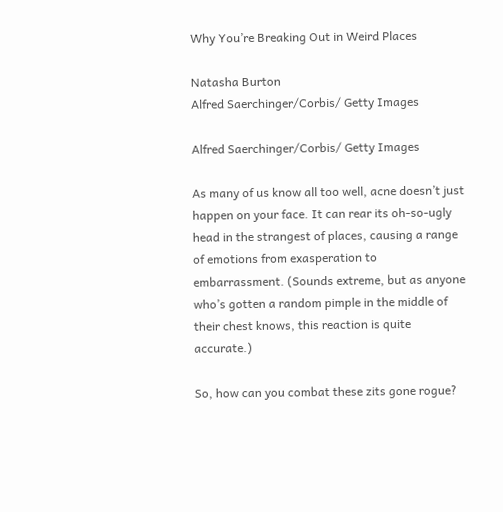Why You’re Breaking Out in Weird Places

Natasha Burton
Alfred Saerchinger/Corbis/ Getty Images

Alfred Saerchinger/Corbis/ Getty Images

As many of us know all too well, acne doesn’t just happen on your face. It can rear its oh-so-ugly head in the strangest of places, causing a range of emotions from exasperation to embarrassment. (Sounds extreme, but as anyone who’s gotten a random pimple in the middle of their chest knows, this reaction is quite accurate.)

So, how can you combat these zits gone rogue?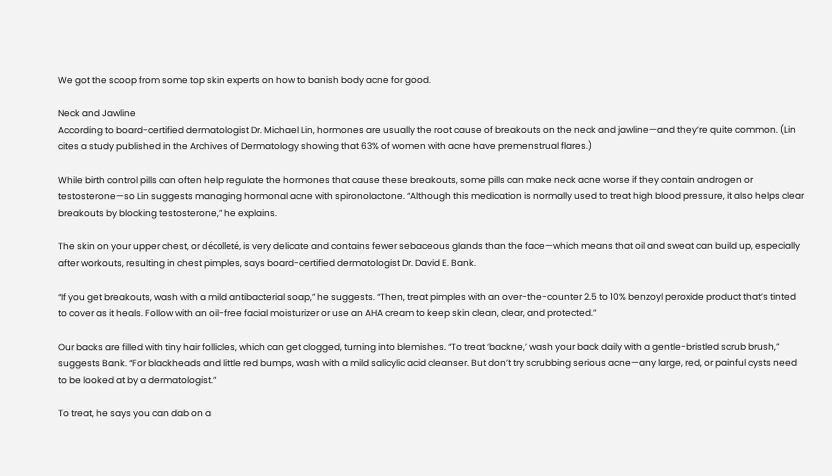We got the scoop from some top skin experts on how to banish body acne for good.

Neck and Jawline
According to board-certified dermatologist Dr. Michael Lin, hormones are usually the root cause of breakouts on the neck and jawline—and they’re quite common. (Lin cites a study published in the Archives of Dermatology showing that 63% of women with acne have premenstrual flares.)

While birth control pills can often help regulate the hormones that cause these breakouts, some pills can make neck acne worse if they contain androgen or testosterone—so Lin suggests managing hormonal acne with spironolactone. “Although this medication is normally used to treat high blood pressure, it also helps clear breakouts by blocking testosterone,” he explains.

The skin on your upper chest, or décolleté, is very delicate and contains fewer sebaceous glands than the face—which means that oil and sweat can build up, especially after workouts, resulting in chest pimples, says board-certified dermatologist Dr. David E. Bank.

“If you get breakouts, wash with a mild antibacterial soap,” he suggests. “Then, treat pimples with an over-the-counter 2.5 to 10% benzoyl peroxide product that’s tinted to cover as it heals. Follow with an oil-free facial moisturizer or use an AHA cream to keep skin clean, clear, and protected.”

Our backs are filled with tiny hair follicles, which can get clogged, turning into blemishes. “To treat ‘backne,’ wash your back daily with a gentle-bristled scrub brush,” suggests Bank. “For blackheads and little red bumps, wash with a mild salicylic acid cleanser. But don’t try scrubbing serious acne—any large, red, or painful cysts need to be looked at by a dermatologist.”

To treat, he says you can dab on a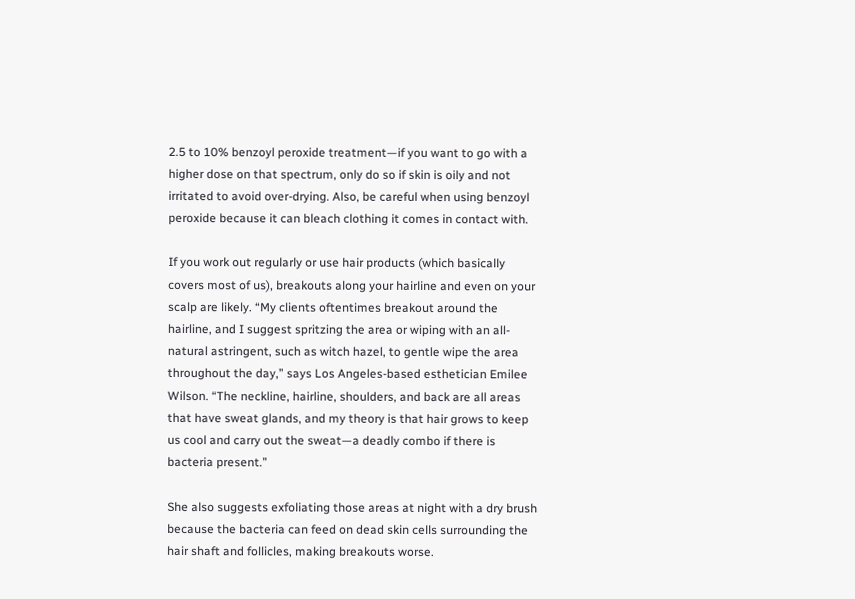2.5 to 10% benzoyl peroxide treatment—if you want to go with a higher dose on that spectrum, only do so if skin is oily and not irritated to avoid over-drying. Also, be careful when using benzoyl peroxide because it can bleach clothing it comes in contact with.

If you work out regularly or use hair products (which basically covers most of us), breakouts along your hairline and even on your scalp are likely. “My clients oftentimes breakout around the hairline, and I suggest spritzing the area or wiping with an all-natural astringent, such as witch hazel, to gentle wipe the area throughout the day,” says Los Angeles-based esthetician Emilee Wilson. “The neckline, hairline, shoulders, and back are all areas that have sweat glands, and my theory is that hair grows to keep us cool and carry out the sweat—a deadly combo if there is bacteria present.”

She also suggests exfoliating those areas at night with a dry brush because the bacteria can feed on dead skin cells surrounding the hair shaft and follicles, making breakouts worse.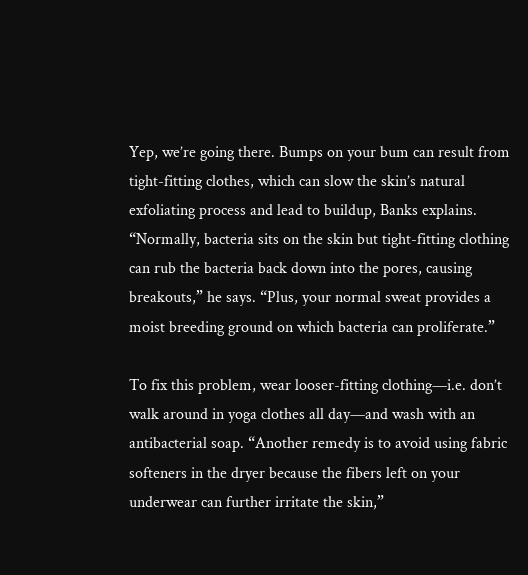Yep, we’re going there. Bumps on your bum can result from tight-fitting clothes, which can slow the skin’s natural exfoliating process and lead to buildup, Banks explains. “Normally, bacteria sits on the skin but tight-fitting clothing can rub the bacteria back down into the pores, causing breakouts,” he says. “Plus, your normal sweat provides a moist breeding ground on which bacteria can proliferate.”

To fix this problem, wear looser-fitting clothing—i.e. don’t walk around in yoga clothes all day—and wash with an antibacterial soap. “Another remedy is to avoid using fabric softeners in the dryer because the fibers left on your underwear can further irritate the skin,”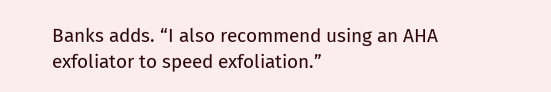Banks adds. “I also recommend using an AHA exfoliator to speed exfoliation.”